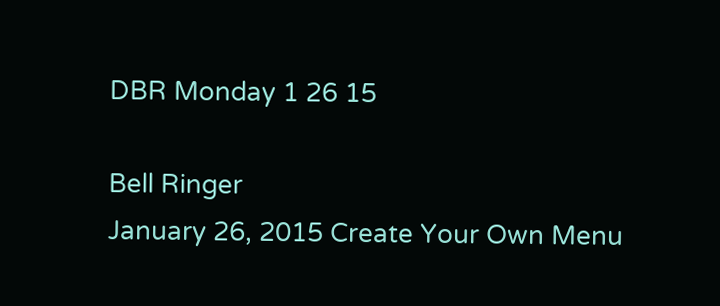DBR Monday 1 26 15

Bell Ringer
January 26, 2015 Create Your Own Menu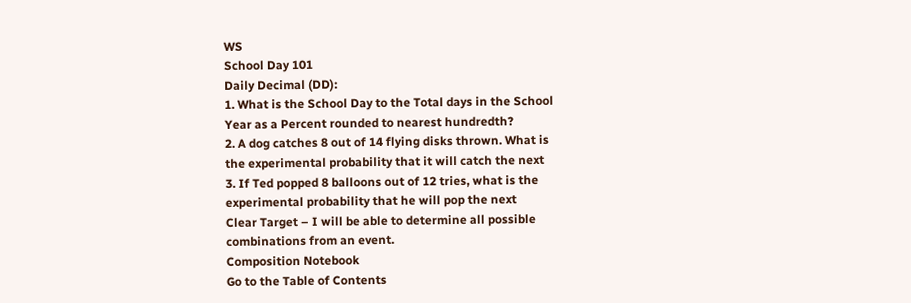WS
School Day 101
Daily Decimal (DD):
1. What is the School Day to the Total days in the School
Year as a Percent rounded to nearest hundredth?
2. A dog catches 8 out of 14 flying disks thrown. What is
the experimental probability that it will catch the next
3. If Ted popped 8 balloons out of 12 tries, what is the
experimental probability that he will pop the next
Clear Target – I will be able to determine all possible
combinations from an event.
Composition Notebook
Go to the Table of Contents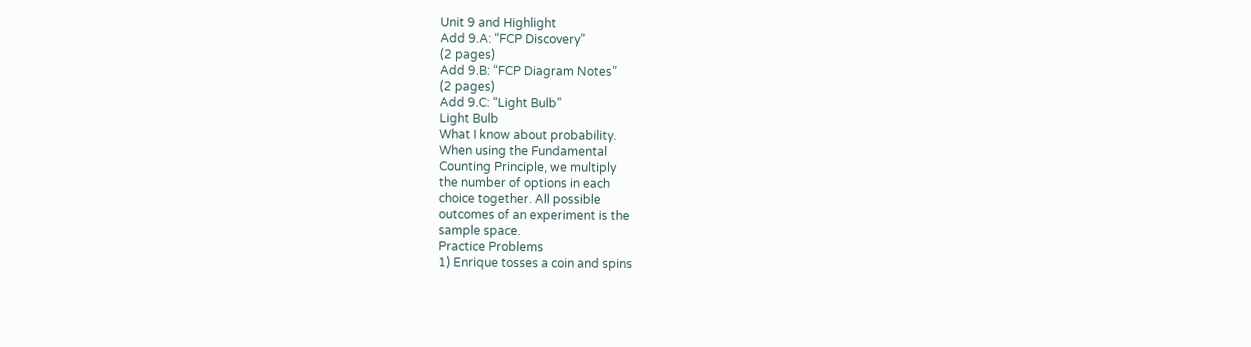Unit 9 and Highlight
Add 9.A: “FCP Discovery”
(2 pages)
Add 9.B: “FCP Diagram Notes”
(2 pages)
Add 9.C: “Light Bulb”
Light Bulb
What I know about probability.
When using the Fundamental
Counting Principle, we multiply
the number of options in each
choice together. All possible
outcomes of an experiment is the
sample space.
Practice Problems
1) Enrique tosses a coin and spins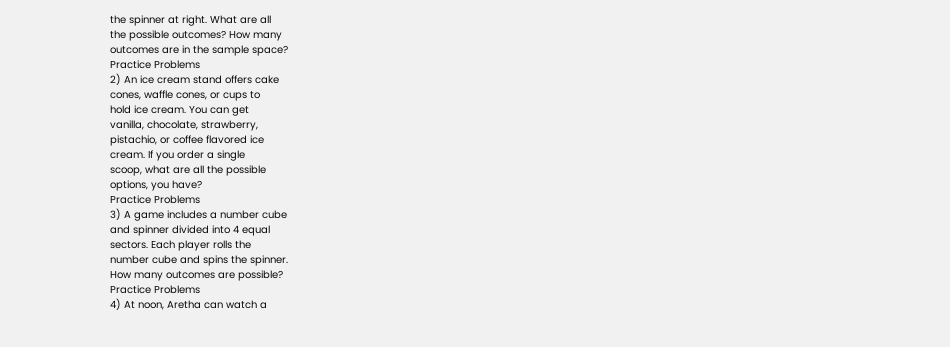the spinner at right. What are all
the possible outcomes? How many
outcomes are in the sample space?
Practice Problems
2) An ice cream stand offers cake
cones, waffle cones, or cups to
hold ice cream. You can get
vanilla, chocolate, strawberry,
pistachio, or coffee flavored ice
cream. If you order a single
scoop, what are all the possible
options, you have?
Practice Problems
3) A game includes a number cube
and spinner divided into 4 equal
sectors. Each player rolls the
number cube and spins the spinner.
How many outcomes are possible?
Practice Problems
4) At noon, Aretha can watch a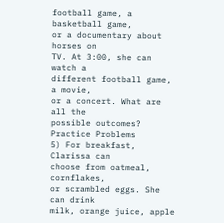football game, a basketball game,
or a documentary about horses on
TV. At 3:00, she can watch a
different football game, a movie,
or a concert. What are all the
possible outcomes?
Practice Problems
5) For breakfast, Clarissa can
choose from oatmeal, cornflakes,
or scrambled eggs. She can drink
milk, orange juice, apple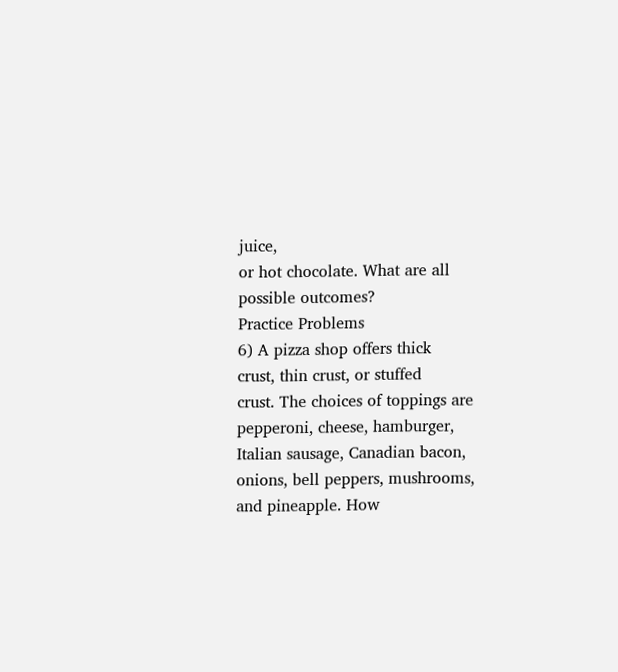juice,
or hot chocolate. What are all
possible outcomes?
Practice Problems
6) A pizza shop offers thick
crust, thin crust, or stuffed
crust. The choices of toppings are
pepperoni, cheese, hamburger,
Italian sausage, Canadian bacon,
onions, bell peppers, mushrooms,
and pineapple. How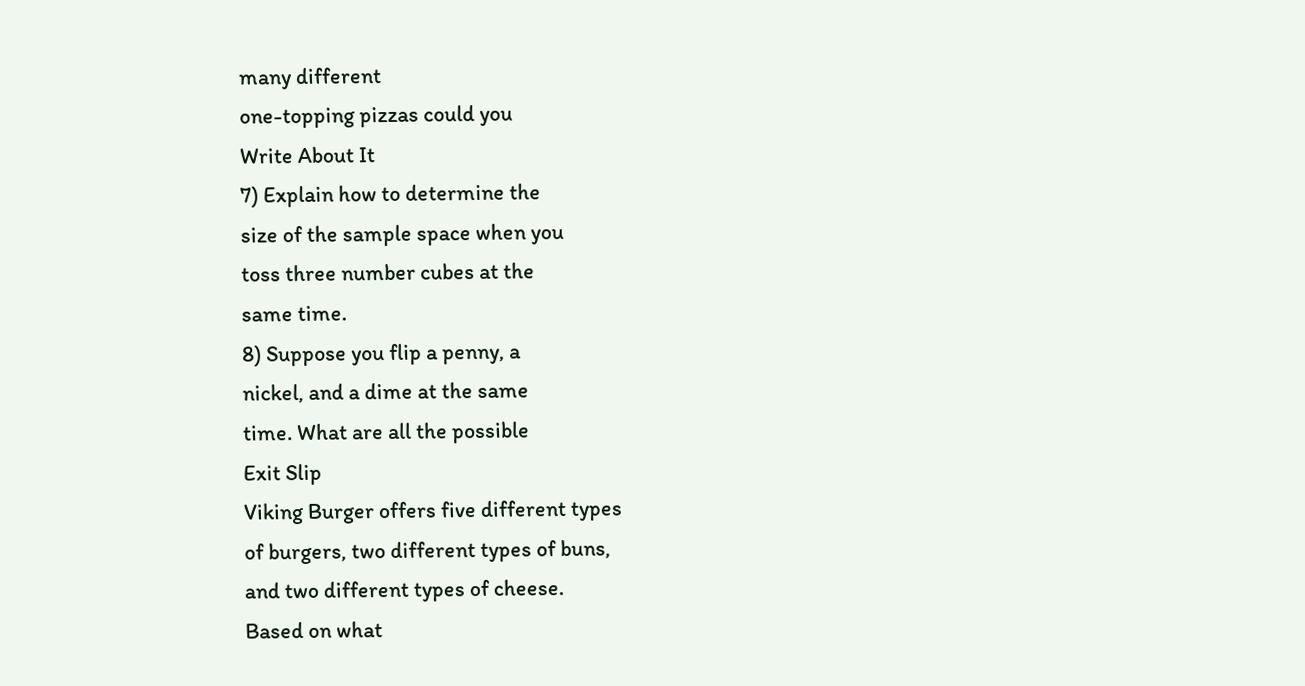many different
one-topping pizzas could you
Write About It
7) Explain how to determine the
size of the sample space when you
toss three number cubes at the
same time.
8) Suppose you flip a penny, a
nickel, and a dime at the same
time. What are all the possible
Exit Slip
Viking Burger offers five different types
of burgers, two different types of buns,
and two different types of cheese.
Based on what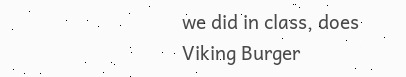we did in class, does
Viking Burger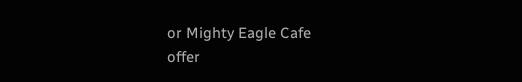or Mighty Eagle Cafe
offer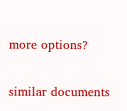more options?

similar documents